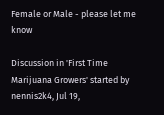Female or Male - please let me know

Discussion in 'First Time Marijuana Growers' started by nennis2k4, Jul 19,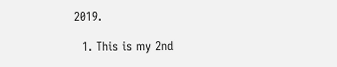2019.

  1. This is my 2nd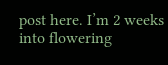post here. I’m 2 weeks into flowering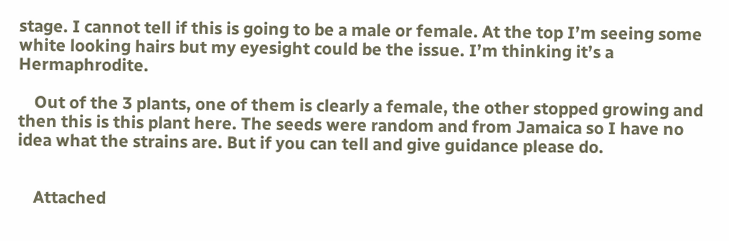stage. I cannot tell if this is going to be a male or female. At the top I’m seeing some white looking hairs but my eyesight could be the issue. I’m thinking it’s a Hermaphrodite.

    Out of the 3 plants, one of them is clearly a female, the other stopped growing and then this is this plant here. The seeds were random and from Jamaica so I have no idea what the strains are. But if you can tell and give guidance please do.


    Attached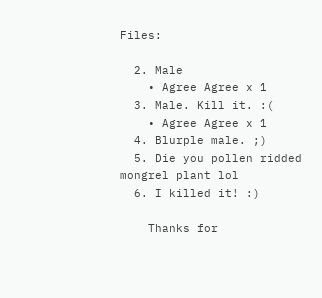Files:

  2. Male
    • Agree Agree x 1
  3. Male. Kill it. :(
    • Agree Agree x 1
  4. Blurple male. ;)
  5. Die you pollen ridded mongrel plant lol
  6. I killed it! :)

    Thanks for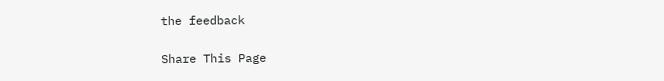the feedback

Share This Page